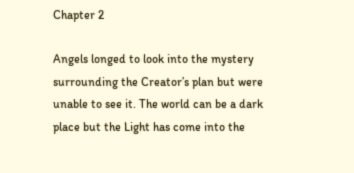Chapter 2

Angels longed to look into the mystery surrounding the Creator’s plan but were unable to see it. The world can be a dark place but the Light has come into the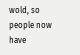wold, so people now have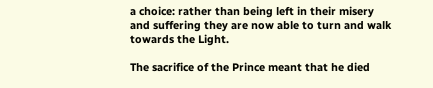a choice: rather than being left in their misery and suffering they are now able to turn and walk towards the Light.

The sacrifice of the Prince meant that he died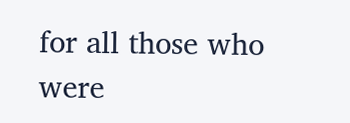for all those who were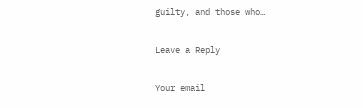guilty, and those who…

Leave a Reply

Your email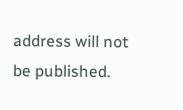address will not be published.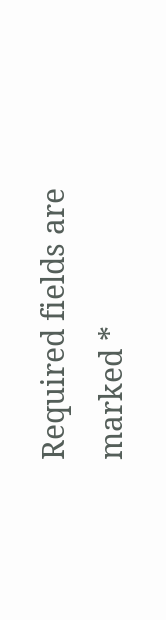Required fields are marked *